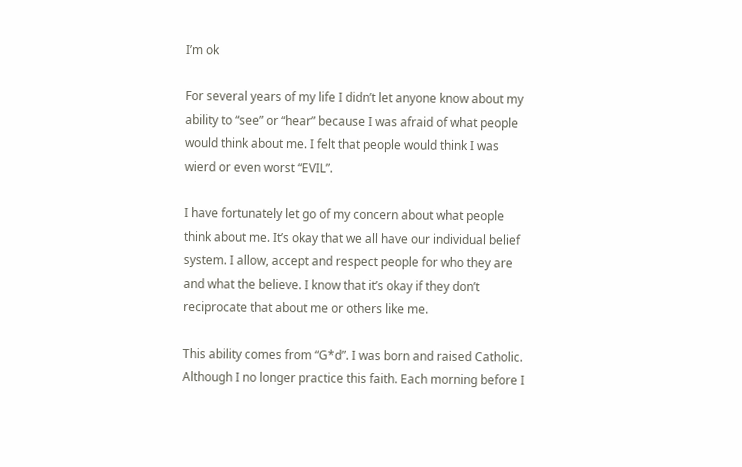I’m ok

For several years of my life I didn’t let anyone know about my ability to “see” or “hear” because I was afraid of what people would think about me. I felt that people would think I was wierd or even worst “EVIL”.

I have fortunately let go of my concern about what people think about me. It’s okay that we all have our individual belief system. I allow, accept and respect people for who they are and what the believe. I know that it’s okay if they don’t reciprocate that about me or others like me.

This ability comes from “G*d”. I was born and raised Catholic. Although I no longer practice this faith. Each morning before I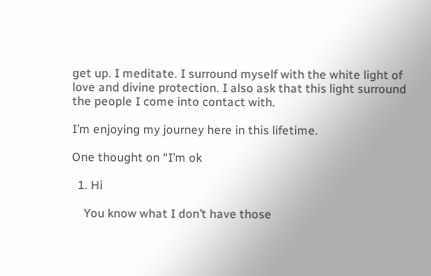get up. I meditate. I surround myself with the white light of love and divine protection. I also ask that this light surround the people I come into contact with.

I’m enjoying my journey here in this lifetime.

One thought on “I’m ok

  1. Hi

    You know what I don’t have those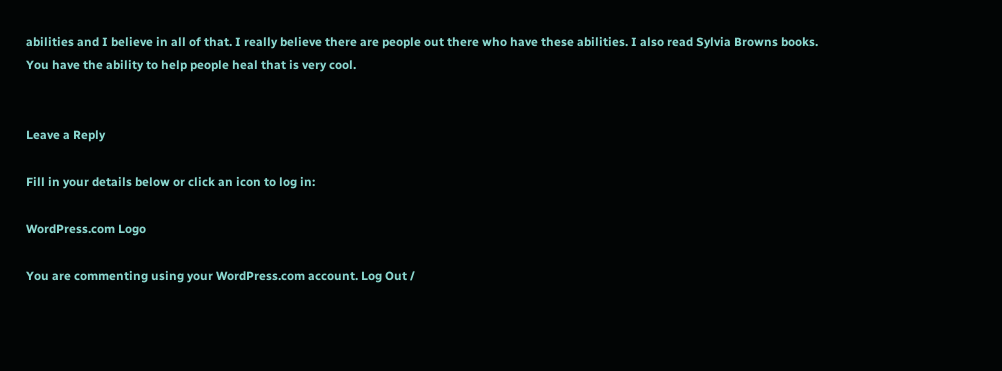abilities and I believe in all of that. I really believe there are people out there who have these abilities. I also read Sylvia Browns books. You have the ability to help people heal that is very cool.


Leave a Reply

Fill in your details below or click an icon to log in:

WordPress.com Logo

You are commenting using your WordPress.com account. Log Out /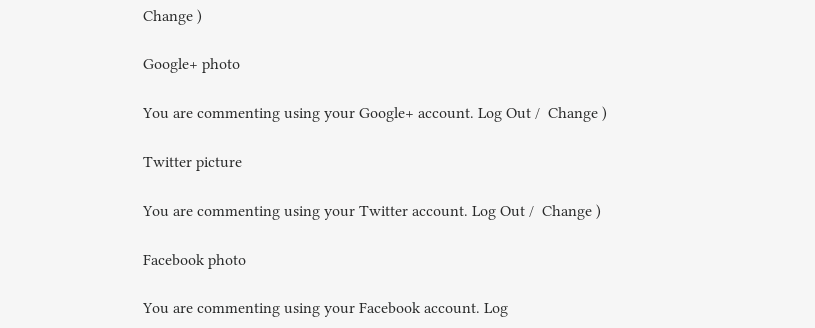Change )

Google+ photo

You are commenting using your Google+ account. Log Out /  Change )

Twitter picture

You are commenting using your Twitter account. Log Out /  Change )

Facebook photo

You are commenting using your Facebook account. Log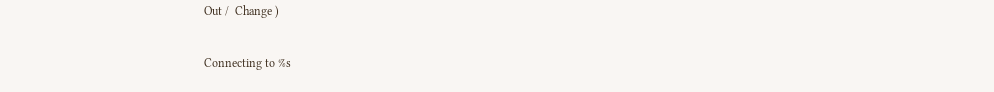Out /  Change )


Connecting to %s